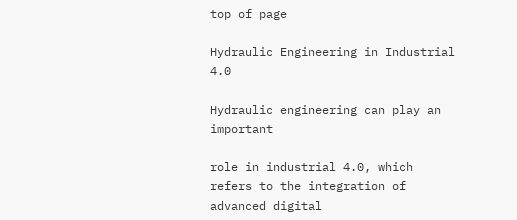top of page

Hydraulic Engineering in Industrial 4.0

Hydraulic engineering can play an important

role in industrial 4.0, which refers to the integration of advanced digital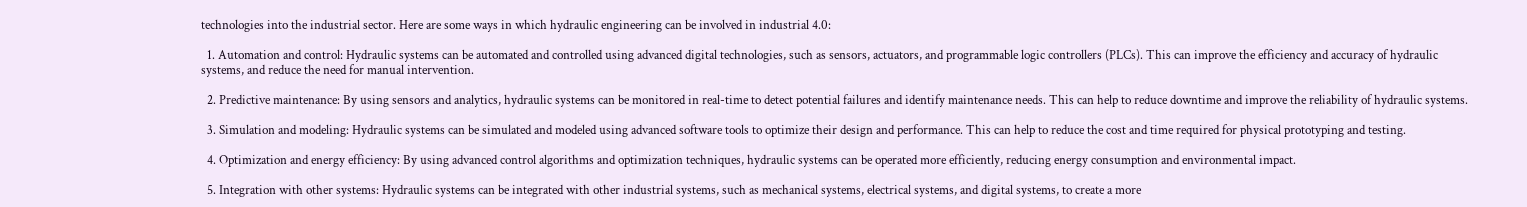technologies into the industrial sector. Here are some ways in which hydraulic engineering can be involved in industrial 4.0:

  1. Automation and control: Hydraulic systems can be automated and controlled using advanced digital technologies, such as sensors, actuators, and programmable logic controllers (PLCs). This can improve the efficiency and accuracy of hydraulic systems, and reduce the need for manual intervention.

  2. Predictive maintenance: By using sensors and analytics, hydraulic systems can be monitored in real-time to detect potential failures and identify maintenance needs. This can help to reduce downtime and improve the reliability of hydraulic systems.

  3. Simulation and modeling: Hydraulic systems can be simulated and modeled using advanced software tools to optimize their design and performance. This can help to reduce the cost and time required for physical prototyping and testing.

  4. Optimization and energy efficiency: By using advanced control algorithms and optimization techniques, hydraulic systems can be operated more efficiently, reducing energy consumption and environmental impact.

  5. Integration with other systems: Hydraulic systems can be integrated with other industrial systems, such as mechanical systems, electrical systems, and digital systems, to create a more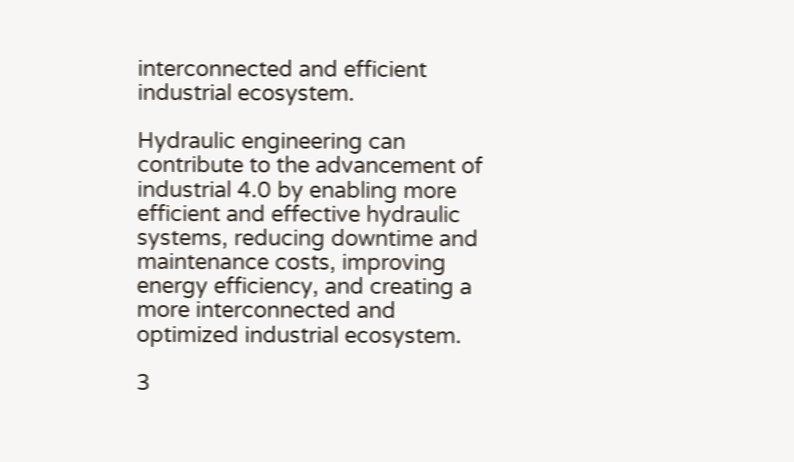interconnected and efficient industrial ecosystem.

Hydraulic engineering can contribute to the advancement of industrial 4.0 by enabling more efficient and effective hydraulic systems, reducing downtime and maintenance costs, improving energy efficiency, and creating a more interconnected and optimized industrial ecosystem.

3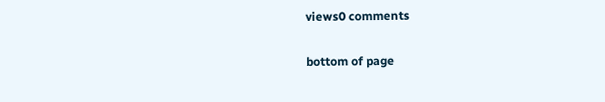views0 comments


bottom of page